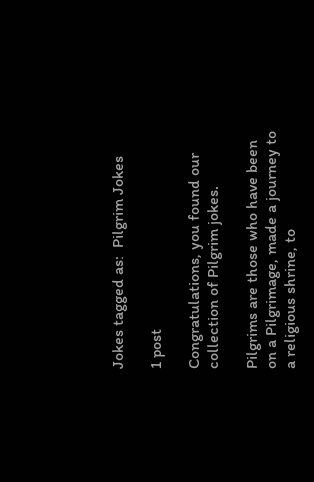Jokes tagged as:  Pilgrim Jokes

1 post

Congratulations, you found our collection of Pilgrim jokes.

Pilgrims are those who have been on a Pilgrimage, made a journey to a religious shrine, to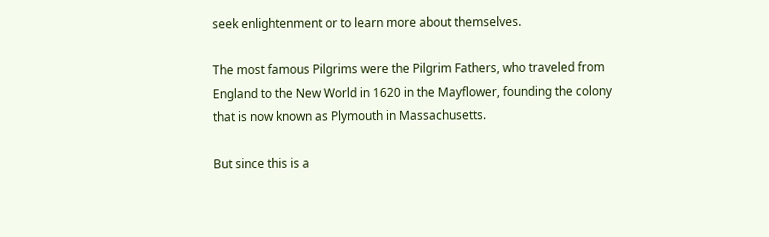seek enlightenment or to learn more about themselves.

The most famous Pilgrims were the Pilgrim Fathers, who traveled from England to the New World in 1620 in the Mayflower, founding the colony that is now known as Plymouth in Massachusetts.

But since this is a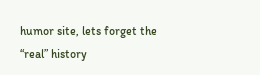humor site, lets forget the “real” history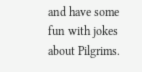and have some fun with jokes about Pilgrims.